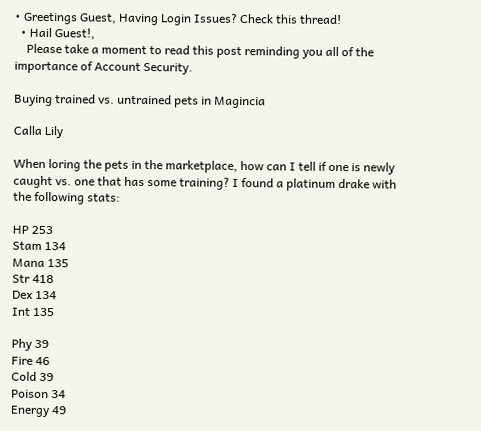• Greetings Guest, Having Login Issues? Check this thread!
  • Hail Guest!,
    Please take a moment to read this post reminding you all of the importance of Account Security.

Buying trained vs. untrained pets in Magincia

Calla Lily

When loring the pets in the marketplace, how can I tell if one is newly caught vs. one that has some training? I found a platinum drake with the following stats:

HP 253
Stam 134
Mana 135
Str 418
Dex 134
Int 135

Phy 39
Fire 46
Cold 39
Poison 34
Energy 49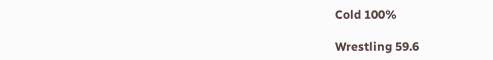Cold 100%

Wrestling 59.6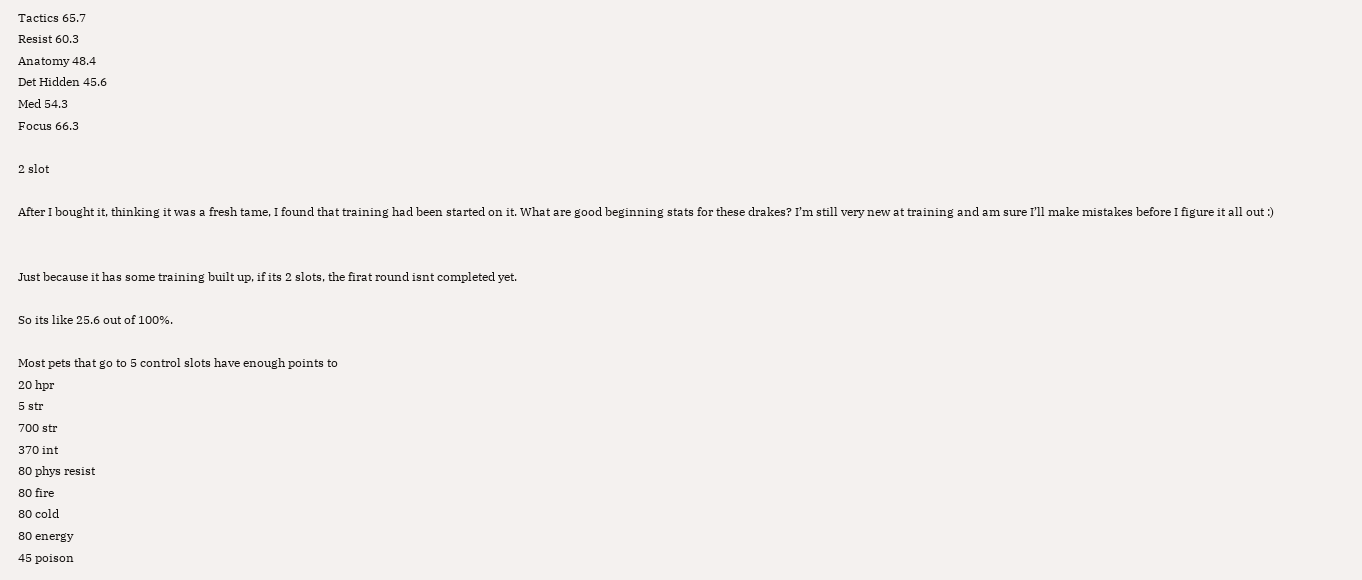Tactics 65.7
Resist 60.3
Anatomy 48.4
Det Hidden 45.6
Med 54.3
Focus 66.3

2 slot

After I bought it, thinking it was a fresh tame, I found that training had been started on it. What are good beginning stats for these drakes? I’m still very new at training and am sure I’ll make mistakes before I figure it all out :)


Just because it has some training built up, if its 2 slots, the firat round isnt completed yet.

So its like 25.6 out of 100%.

Most pets that go to 5 control slots have enough points to
20 hpr
5 str
700 str
370 int
80 phys resist
80 fire
80 cold
80 energy
45 poison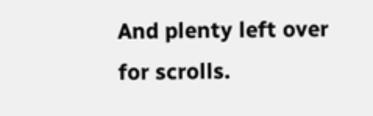And plenty left over for scrolls.